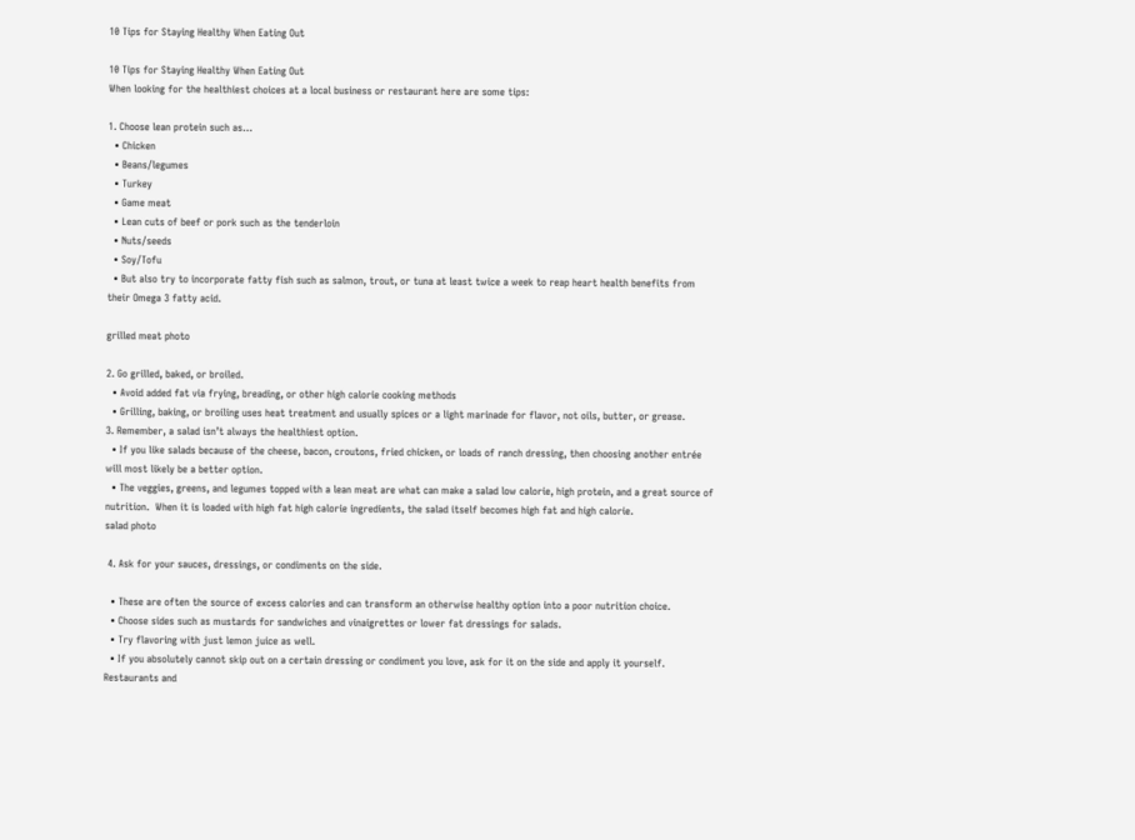10 Tips for Staying Healthy When Eating Out

10 Tips for Staying Healthy When Eating Out
When looking for the healthiest choices at a local business or restaurant here are some tips:

1. Choose lean protein such as…
  • Chicken
  • Beans/legumes
  • Turkey
  • Game meat
  • Lean cuts of beef or pork such as the tenderloin
  • Nuts/seeds
  • Soy/Tofu
  • But also try to incorporate fatty fish such as salmon, trout, or tuna at least twice a week to reap heart health benefits from their Omega 3 fatty acid.

grilled meat photo

2. Go grilled, baked, or broiled.
  • Avoid added fat via frying, breading, or other high calorie cooking methods
  • Grilling, baking, or broiling uses heat treatment and usually spices or a light marinade for flavor, not oils, butter, or grease.
3. Remember, a salad isn’t always the healthiest option.
  • If you like salads because of the cheese, bacon, croutons, fried chicken, or loads of ranch dressing, then choosing another entrée will most likely be a better option.
  • The veggies, greens, and legumes topped with a lean meat are what can make a salad low calorie, high protein, and a great source of nutrition.  When it is loaded with high fat high calorie ingredients, the salad itself becomes high fat and high calorie.
salad photo

 4. Ask for your sauces, dressings, or condiments on the side.

  • These are often the source of excess calories and can transform an otherwise healthy option into a poor nutrition choice.
  • Choose sides such as mustards for sandwiches and vinaigrettes or lower fat dressings for salads.
  • Try flavoring with just lemon juice as well.
  • If you absolutely cannot skip out on a certain dressing or condiment you love, ask for it on the side and apply it yourself. Restaurants and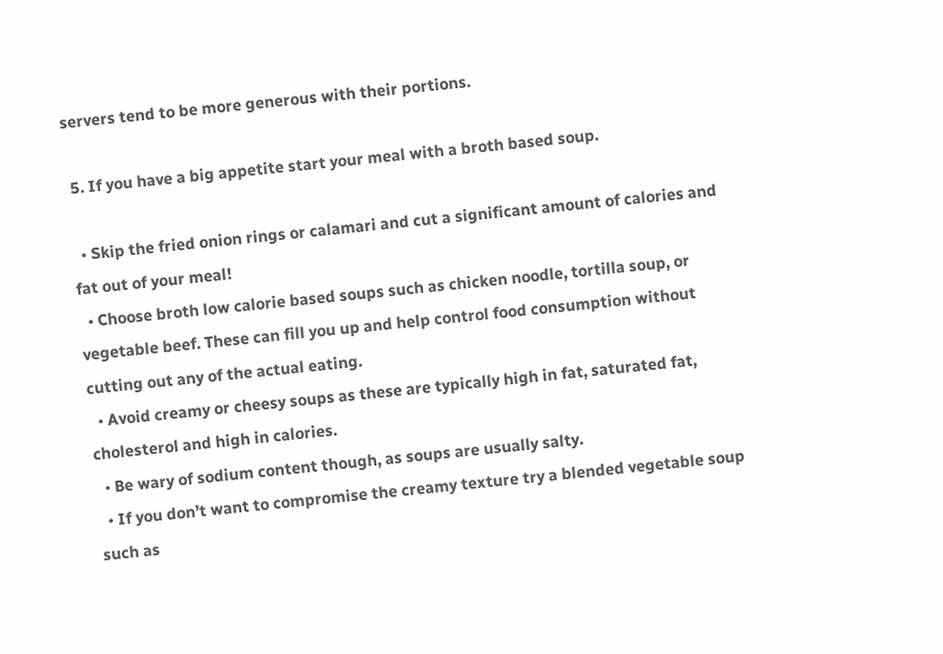servers tend to be more generous with their portions.

 5. If you have a big appetite start your meal with a broth based soup.

  • Skip the fried onion rings or calamari and cut a significant amount of calories and fat out of your meal!
  • Choose broth low calorie based soups such as chicken noodle, tortilla soup, or vegetable beef. These can fill you up and help control food consumption without cutting out any of the actual eating.
  • Avoid creamy or cheesy soups as these are typically high in fat, saturated fat, cholesterol and high in calories.
  • Be wary of sodium content though, as soups are usually salty.
  • If you don’t want to compromise the creamy texture try a blended vegetable soup such as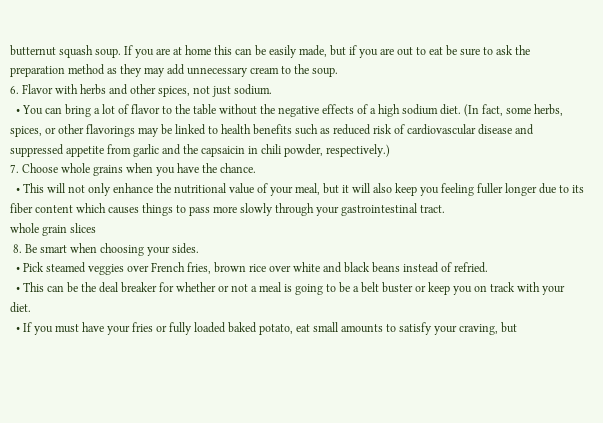butternut squash soup. If you are at home this can be easily made, but if you are out to eat be sure to ask the preparation method as they may add unnecessary cream to the soup.
6. Flavor with herbs and other spices, not just sodium.
  • You can bring a lot of flavor to the table without the negative effects of a high sodium diet. (In fact, some herbs, spices, or other flavorings may be linked to health benefits such as reduced risk of cardiovascular disease and suppressed appetite from garlic and the capsaicin in chili powder, respectively.)
7. Choose whole grains when you have the chance.
  • This will not only enhance the nutritional value of your meal, but it will also keep you feeling fuller longer due to its fiber content which causes things to pass more slowly through your gastrointestinal tract.
whole grain slices
 8. Be smart when choosing your sides.
  • Pick steamed veggies over French fries, brown rice over white and black beans instead of refried.
  • This can be the deal breaker for whether or not a meal is going to be a belt buster or keep you on track with your diet.
  • If you must have your fries or fully loaded baked potato, eat small amounts to satisfy your craving, but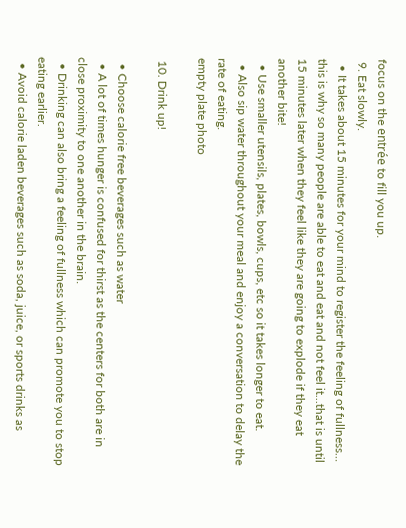focus on the entrée to fill you up.
 9. Eat slowly.
  • It takes about 15 minutes for your mind to register the feeling of fullness… this is why so many people are able to eat and eat and not feel it…that is until 15 minutes later when they feel like they are going to explode if they eat another bite!
  • Use smaller utensils, plates, bowls, cups, etc so it takes longer to eat.
  • Also sip water throughout your meal and enjoy a conversation to delay the rate of eating.
empty plate photo

 10. Drink up!

  • Choose calorie free beverages such as water
  • A lot of times hunger is confused for thirst as the centers for both are in close proximity to one another in the brain.
  • Drinking can also bring a feeling of fullness which can promote you to stop eating earlier.
  • Avoid calorie laden beverages such as soda, juice, or sports drinks as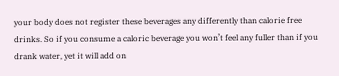your body does not register these beverages any differently than calorie free drinks. So if you consume a caloric beverage you won’t feel any fuller than if you drank water, yet it will add on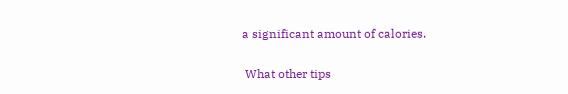a significant amount of calories.

 What other tips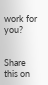work for you?


Share this on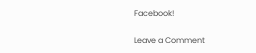Facebook!

Leave a Comment